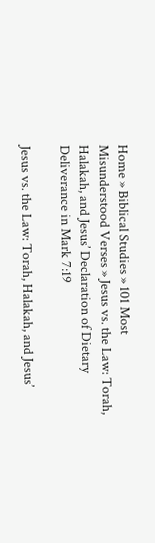Home » Biblical Studies » 101 Most Misunderstood Verses » Jesus vs. the Law: Torah, Halakah, and Jesus’ Declaration of Dietary Deliverance in Mark 7:19

Jesus vs. the Law: Torah, Halakah, and Jesus’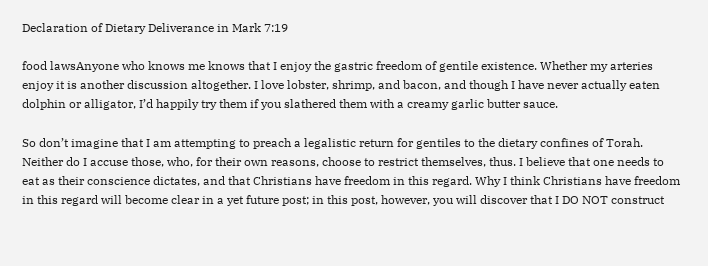Declaration of Dietary Deliverance in Mark 7:19

food lawsAnyone who knows me knows that I enjoy the gastric freedom of gentile existence. Whether my arteries enjoy it is another discussion altogether. I love lobster, shrimp, and bacon, and though I have never actually eaten dolphin or alligator, I’d happily try them if you slathered them with a creamy garlic butter sauce.

So don’t imagine that I am attempting to preach a legalistic return for gentiles to the dietary confines of Torah. Neither do I accuse those, who, for their own reasons, choose to restrict themselves, thus. I believe that one needs to eat as their conscience dictates, and that Christians have freedom in this regard. Why I think Christians have freedom in this regard will become clear in a yet future post; in this post, however, you will discover that I DO NOT construct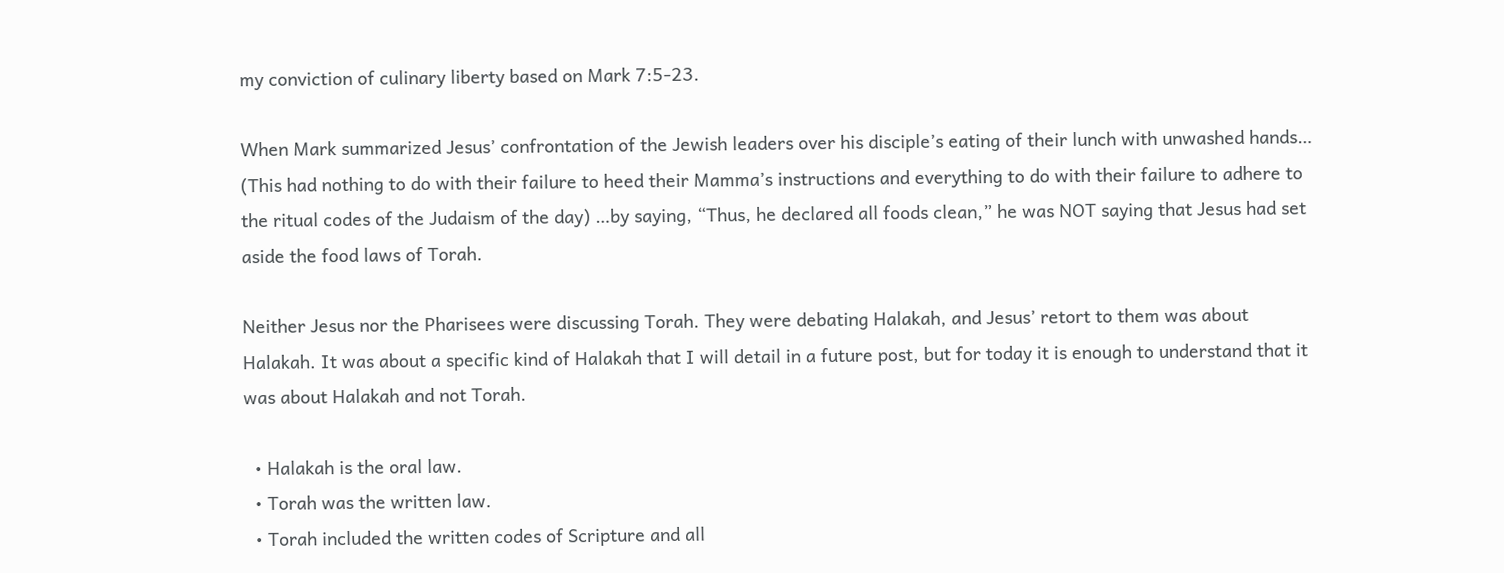my conviction of culinary liberty based on Mark 7:5-23.

When Mark summarized Jesus’ confrontation of the Jewish leaders over his disciple’s eating of their lunch with unwashed hands… (This had nothing to do with their failure to heed their Mamma’s instructions and everything to do with their failure to adhere to the ritual codes of the Judaism of the day) …by saying, “Thus, he declared all foods clean,” he was NOT saying that Jesus had set aside the food laws of Torah.

Neither Jesus nor the Pharisees were discussing Torah. They were debating Halakah, and Jesus’ retort to them was about Halakah. It was about a specific kind of Halakah that I will detail in a future post, but for today it is enough to understand that it was about Halakah and not Torah.

  • Halakah is the oral law.
  • Torah was the written law.
  • Torah included the written codes of Scripture and all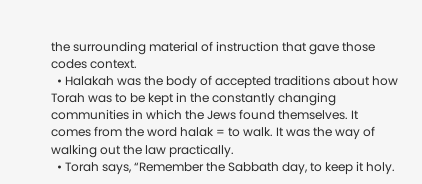the surrounding material of instruction that gave those codes context.
  • Halakah was the body of accepted traditions about how Torah was to be kept in the constantly changing communities in which the Jews found themselves. It comes from the word halak = to walk. It was the way of walking out the law practically.
  • Torah says, “Remember the Sabbath day, to keep it holy.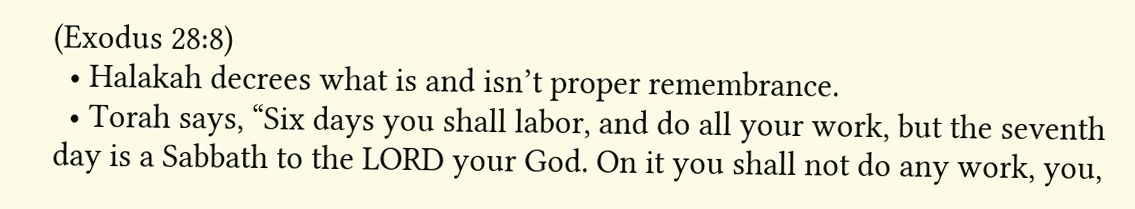(Exodus 28:8)
  • Halakah decrees what is and isn’t proper remembrance.
  • Torah says, “Six days you shall labor, and do all your work, but the seventh day is a Sabbath to the LORD your God. On it you shall not do any work, you,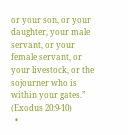or your son, or your daughter, your male servant, or your female servant, or your livestock, or the sojourner who is within your gates.” (Exodus 20:9-10)
  •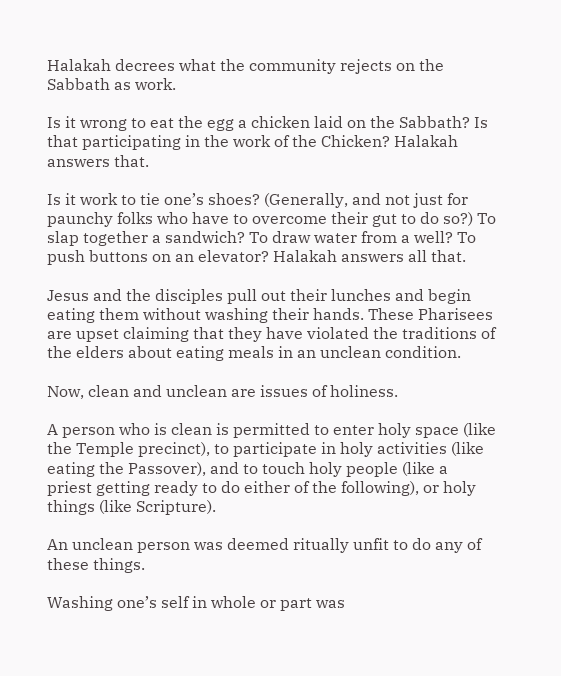Halakah decrees what the community rejects on the Sabbath as work.

Is it wrong to eat the egg a chicken laid on the Sabbath? Is that participating in the work of the Chicken? Halakah answers that.

Is it work to tie one’s shoes? (Generally, and not just for paunchy folks who have to overcome their gut to do so?) To slap together a sandwich? To draw water from a well? To push buttons on an elevator? Halakah answers all that.

Jesus and the disciples pull out their lunches and begin eating them without washing their hands. These Pharisees are upset claiming that they have violated the traditions of the elders about eating meals in an unclean condition.

Now, clean and unclean are issues of holiness.

A person who is clean is permitted to enter holy space (like the Temple precinct), to participate in holy activities (like eating the Passover), and to touch holy people (like a priest getting ready to do either of the following), or holy things (like Scripture).

An unclean person was deemed ritually unfit to do any of these things.

Washing one’s self in whole or part was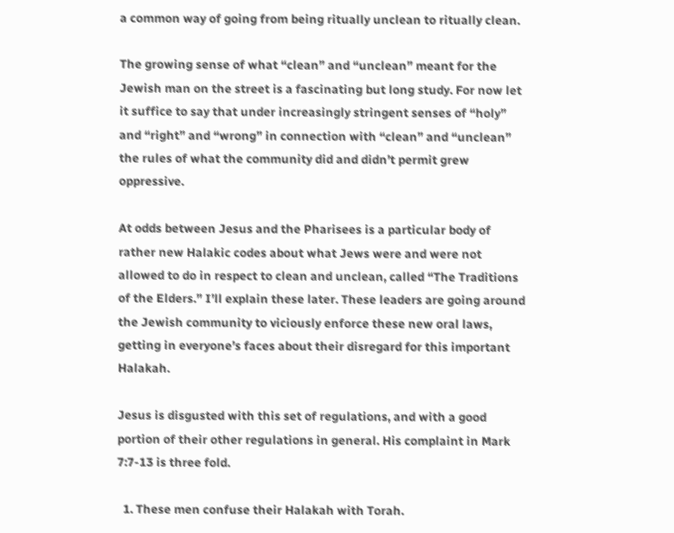a common way of going from being ritually unclean to ritually clean.

The growing sense of what “clean” and “unclean” meant for the Jewish man on the street is a fascinating but long study. For now let it suffice to say that under increasingly stringent senses of “holy” and “right” and “wrong” in connection with “clean” and “unclean” the rules of what the community did and didn’t permit grew oppressive.

At odds between Jesus and the Pharisees is a particular body of rather new Halakic codes about what Jews were and were not allowed to do in respect to clean and unclean, called “The Traditions of the Elders.” I’ll explain these later. These leaders are going around the Jewish community to viciously enforce these new oral laws, getting in everyone’s faces about their disregard for this important Halakah.

Jesus is disgusted with this set of regulations, and with a good portion of their other regulations in general. His complaint in Mark 7:7-13 is three fold.

  1. These men confuse their Halakah with Torah.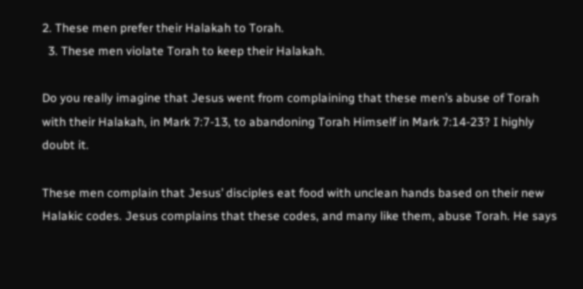2. These men prefer their Halakah to Torah.
  3. These men violate Torah to keep their Halakah.

Do you really imagine that Jesus went from complaining that these men’s abuse of Torah with their Halakah, in Mark 7:7-13, to abandoning Torah Himself in Mark 7:14-23? I highly doubt it.

These men complain that Jesus’ disciples eat food with unclean hands based on their new Halakic codes. Jesus complains that these codes, and many like them, abuse Torah. He says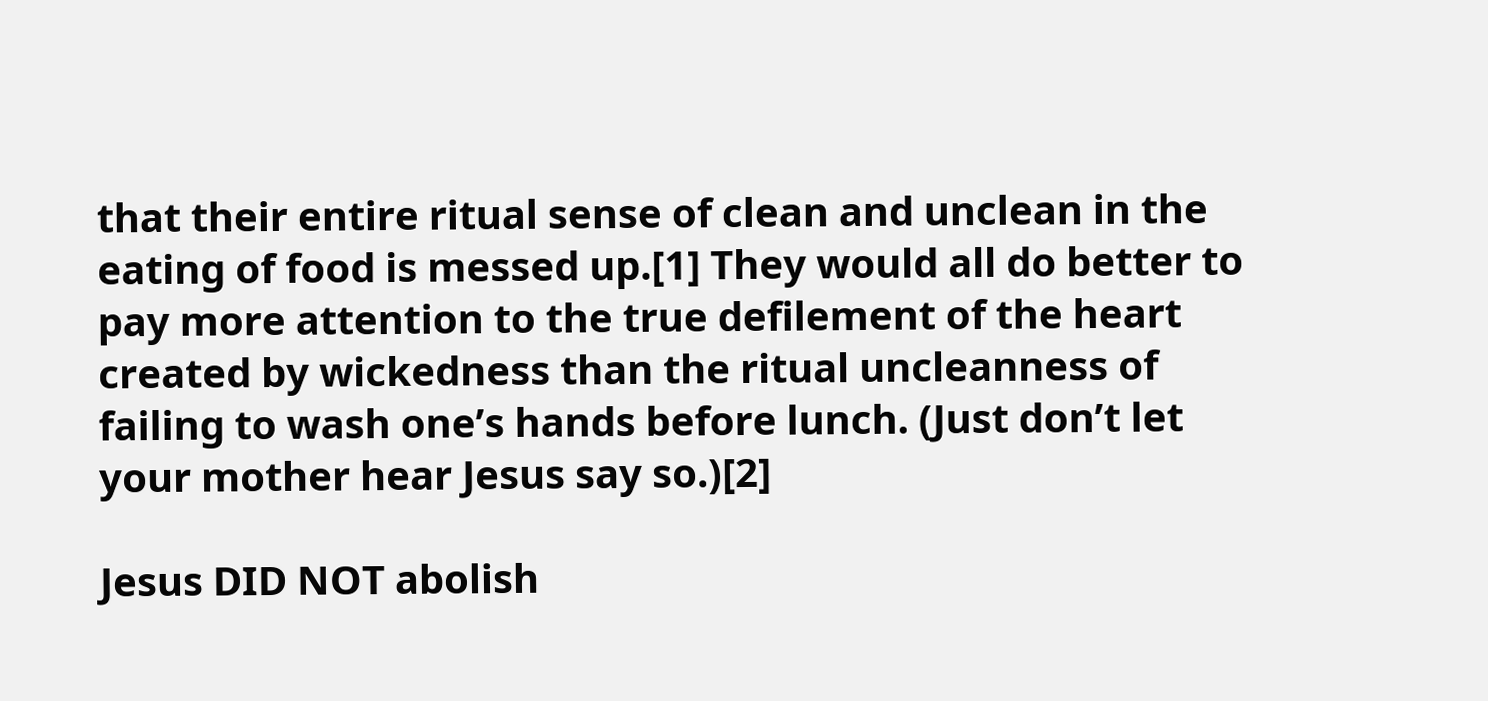that their entire ritual sense of clean and unclean in the eating of food is messed up.[1] They would all do better to pay more attention to the true defilement of the heart created by wickedness than the ritual uncleanness of failing to wash one’s hands before lunch. (Just don’t let your mother hear Jesus say so.)[2]

Jesus DID NOT abolish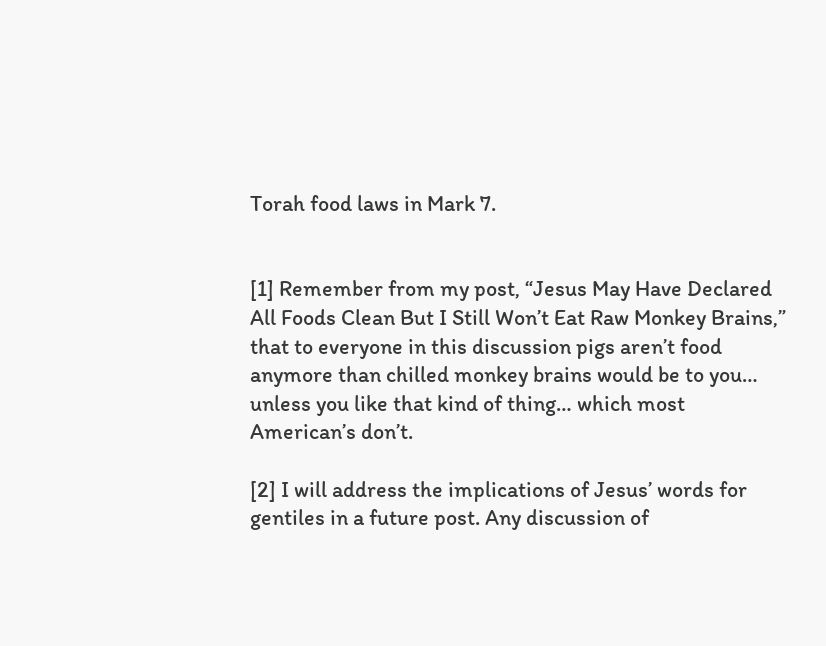Torah food laws in Mark 7.


[1] Remember from my post, “Jesus May Have Declared All Foods Clean But I Still Won’t Eat Raw Monkey Brains,” that to everyone in this discussion pigs aren’t food anymore than chilled monkey brains would be to you… unless you like that kind of thing… which most American’s don’t.

[2] I will address the implications of Jesus’ words for gentiles in a future post. Any discussion of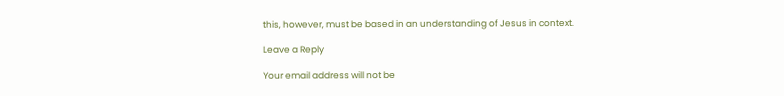this, however, must be based in an understanding of Jesus in context.

Leave a Reply

Your email address will not be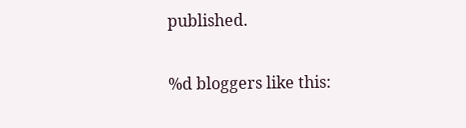published.

%d bloggers like this: